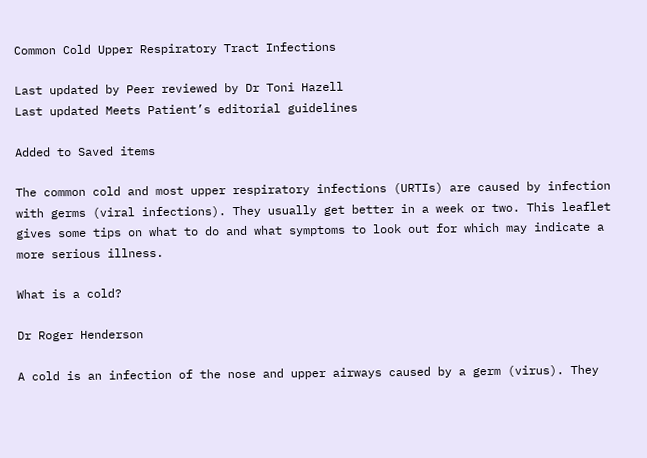Common Cold Upper Respiratory Tract Infections

Last updated by Peer reviewed by Dr Toni Hazell
Last updated Meets Patient’s editorial guidelines

Added to Saved items

The common cold and most upper respiratory infections (URTIs) are caused by infection with germs (viral infections). They usually get better in a week or two. This leaflet gives some tips on what to do and what symptoms to look out for which may indicate a more serious illness.

What is a cold?

Dr Roger Henderson

A cold is an infection of the nose and upper airways caused by a germ (virus). They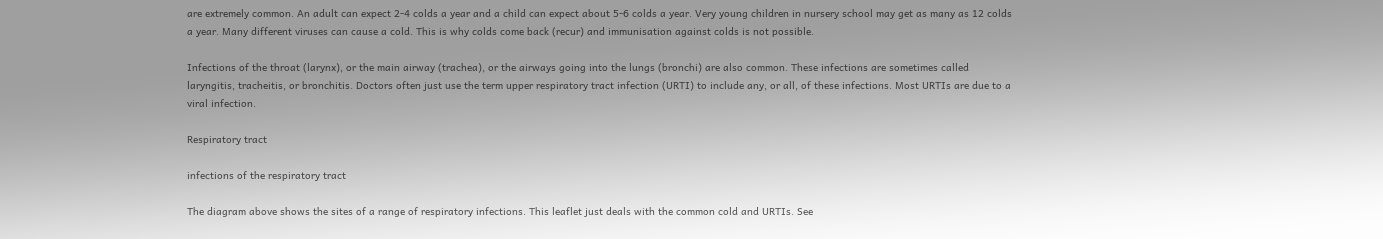are extremely common. An adult can expect 2-4 colds a year and a child can expect about 5-6 colds a year. Very young children in nursery school may get as many as 12 colds a year. Many different viruses can cause a cold. This is why colds come back (recur) and immunisation against colds is not possible.

Infections of the throat (larynx), or the main airway (trachea), or the airways going into the lungs (bronchi) are also common. These infections are sometimes called laryngitis, tracheitis, or bronchitis. Doctors often just use the term upper respiratory tract infection (URTI) to include any, or all, of these infections. Most URTIs are due to a viral infection.

Respiratory tract

infections of the respiratory tract

The diagram above shows the sites of a range of respiratory infections. This leaflet just deals with the common cold and URTIs. See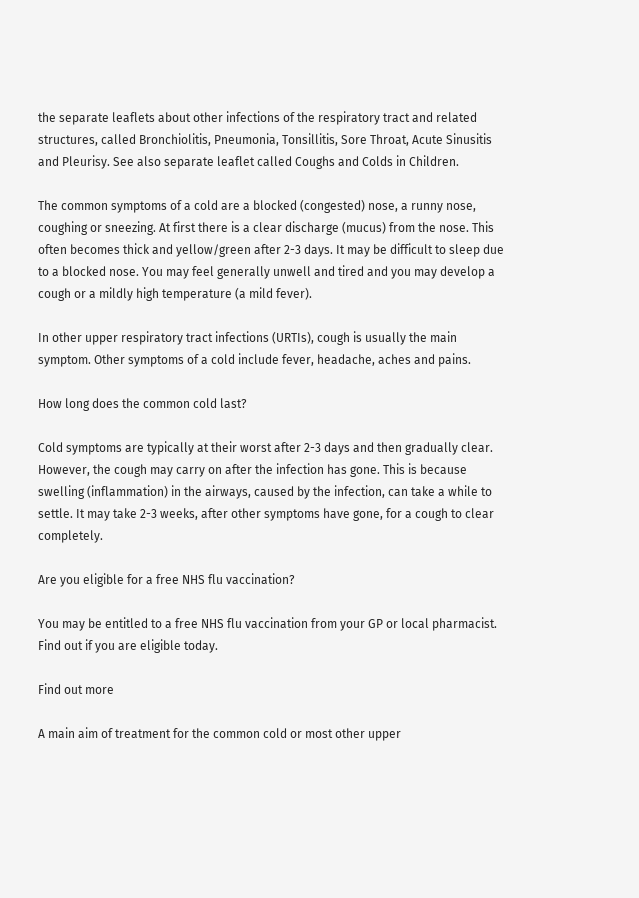the separate leaflets about other infections of the respiratory tract and related structures, called Bronchiolitis, Pneumonia, Tonsillitis, Sore Throat, Acute Sinusitis and Pleurisy. See also separate leaflet called Coughs and Colds in Children.

The common symptoms of a cold are a blocked (congested) nose, a runny nose, coughing or sneezing. At first there is a clear discharge (mucus) from the nose. This often becomes thick and yellow/green after 2-3 days. It may be difficult to sleep due to a blocked nose. You may feel generally unwell and tired and you may develop a cough or a mildly high temperature (a mild fever).

In other upper respiratory tract infections (URTIs), cough is usually the main symptom. Other symptoms of a cold include fever, headache, aches and pains.

How long does the common cold last?

Cold symptoms are typically at their worst after 2-3 days and then gradually clear. However, the cough may carry on after the infection has gone. This is because swelling (inflammation) in the airways, caused by the infection, can take a while to settle. It may take 2-3 weeks, after other symptoms have gone, for a cough to clear completely.

Are you eligible for a free NHS flu vaccination?

You may be entitled to a free NHS flu vaccination from your GP or local pharmacist. Find out if you are eligible today.

Find out more

A main aim of treatment for the common cold or most other upper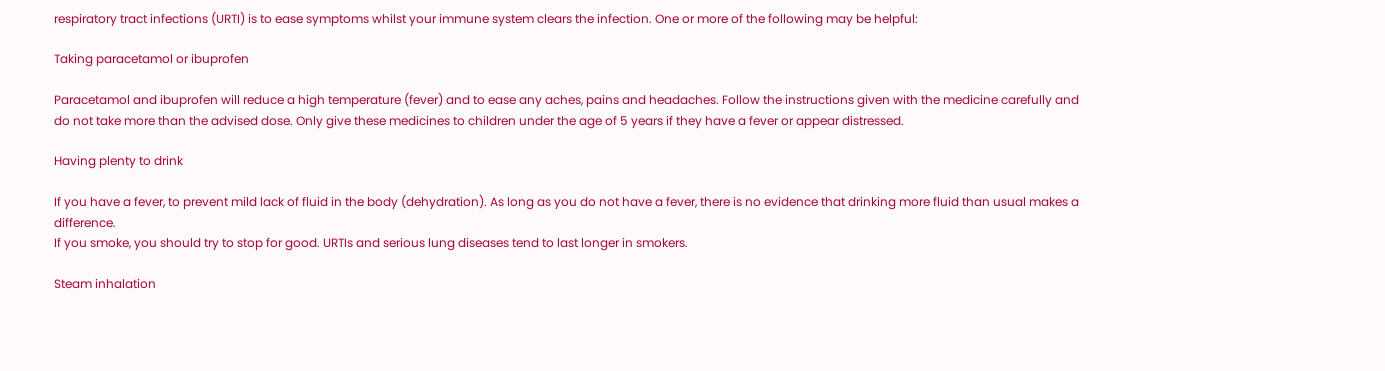respiratory tract infections (URTI) is to ease symptoms whilst your immune system clears the infection. One or more of the following may be helpful:

Taking paracetamol or ibuprofen

Paracetamol and ibuprofen will reduce a high temperature (fever) and to ease any aches, pains and headaches. Follow the instructions given with the medicine carefully and do not take more than the advised dose. Only give these medicines to children under the age of 5 years if they have a fever or appear distressed.

Having plenty to drink

If you have a fever, to prevent mild lack of fluid in the body (dehydration). As long as you do not have a fever, there is no evidence that drinking more fluid than usual makes a difference.
If you smoke, you should try to stop for good. URTIs and serious lung diseases tend to last longer in smokers.

Steam inhalation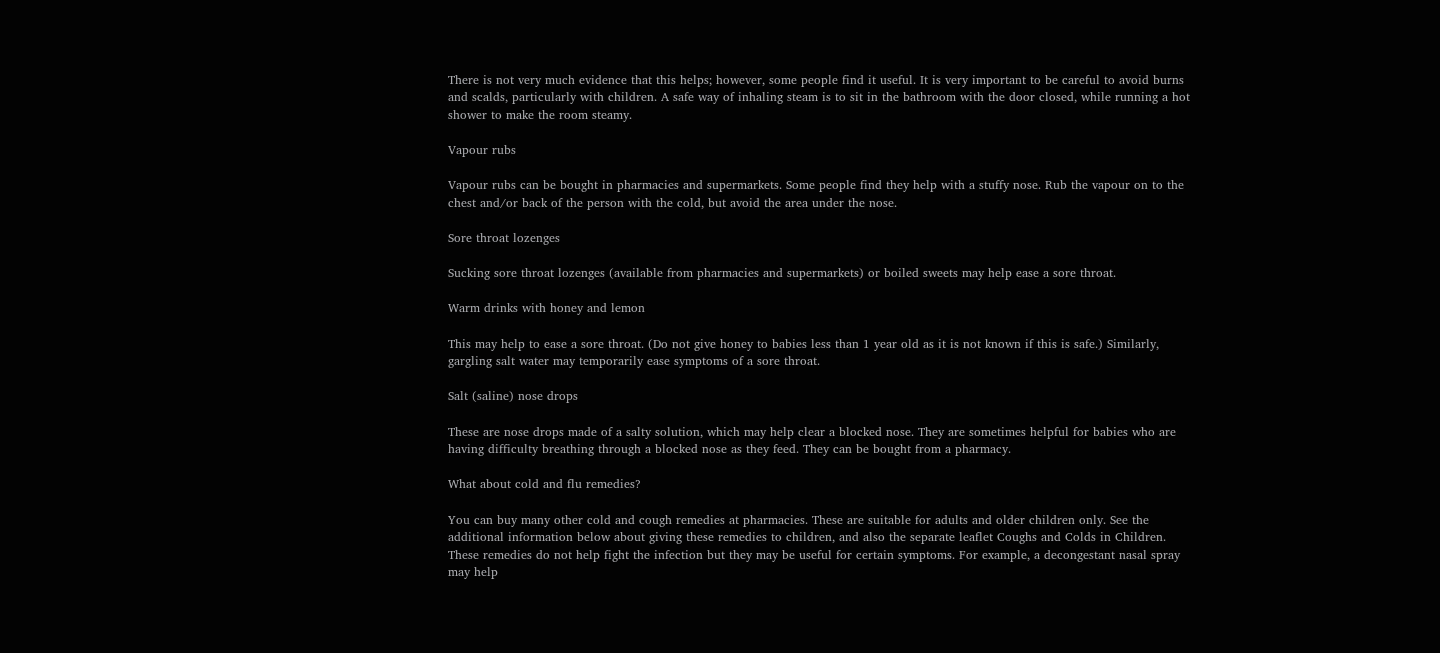There is not very much evidence that this helps; however, some people find it useful. It is very important to be careful to avoid burns and scalds, particularly with children. A safe way of inhaling steam is to sit in the bathroom with the door closed, while running a hot shower to make the room steamy.

Vapour rubs

Vapour rubs can be bought in pharmacies and supermarkets. Some people find they help with a stuffy nose. Rub the vapour on to the chest and/or back of the person with the cold, but avoid the area under the nose.

Sore throat lozenges

Sucking sore throat lozenges (available from pharmacies and supermarkets) or boiled sweets may help ease a sore throat.

Warm drinks with honey and lemon

This may help to ease a sore throat. (Do not give honey to babies less than 1 year old as it is not known if this is safe.) Similarly, gargling salt water may temporarily ease symptoms of a sore throat.

Salt (saline) nose drops

These are nose drops made of a salty solution, which may help clear a blocked nose. They are sometimes helpful for babies who are having difficulty breathing through a blocked nose as they feed. They can be bought from a pharmacy.

What about cold and flu remedies?

You can buy many other cold and cough remedies at pharmacies. These are suitable for adults and older children only. See the additional information below about giving these remedies to children, and also the separate leaflet Coughs and Colds in Children. These remedies do not help fight the infection but they may be useful for certain symptoms. For example, a decongestant nasal spray may help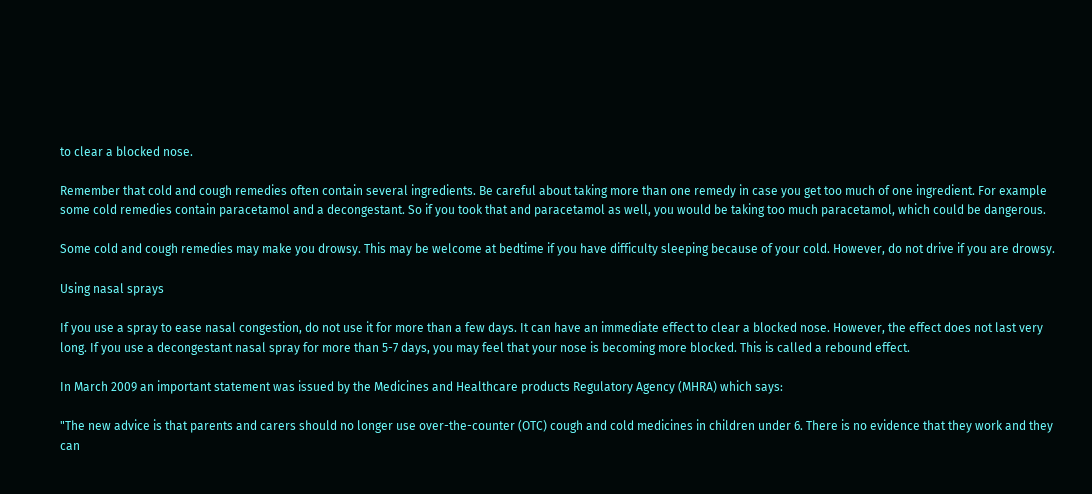to clear a blocked nose.

Remember that cold and cough remedies often contain several ingredients. Be careful about taking more than one remedy in case you get too much of one ingredient. For example some cold remedies contain paracetamol and a decongestant. So if you took that and paracetamol as well, you would be taking too much paracetamol, which could be dangerous.

Some cold and cough remedies may make you drowsy. This may be welcome at bedtime if you have difficulty sleeping because of your cold. However, do not drive if you are drowsy.

Using nasal sprays

If you use a spray to ease nasal congestion, do not use it for more than a few days. It can have an immediate effect to clear a blocked nose. However, the effect does not last very long. If you use a decongestant nasal spray for more than 5-7 days, you may feel that your nose is becoming more blocked. This is called a rebound effect.

In March 2009 an important statement was issued by the Medicines and Healthcare products Regulatory Agency (MHRA) which says:

"The new advice is that parents and carers should no longer use over-the-counter (OTC) cough and cold medicines in children under 6. There is no evidence that they work and they can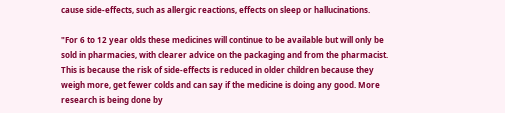cause side-effects, such as allergic reactions, effects on sleep or hallucinations.

"For 6 to 12 year olds these medicines will continue to be available but will only be sold in pharmacies, with clearer advice on the packaging and from the pharmacist. This is because the risk of side-effects is reduced in older children because they weigh more, get fewer colds and can say if the medicine is doing any good. More research is being done by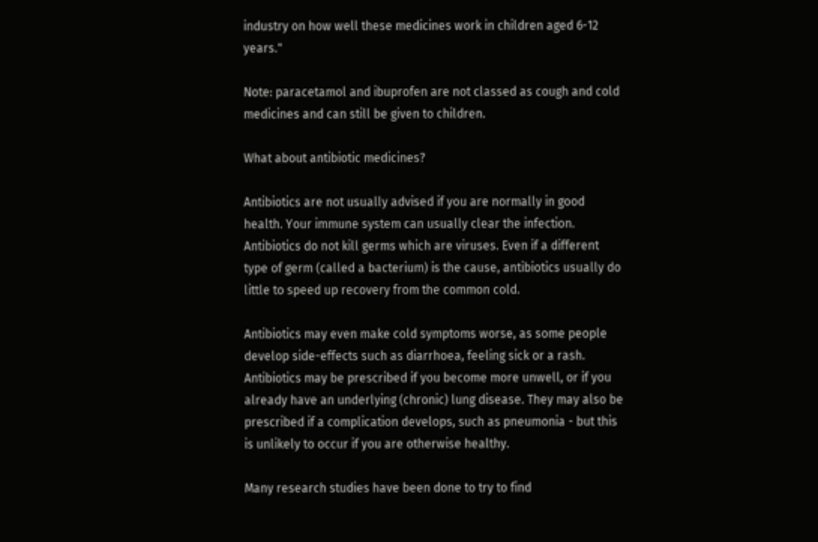industry on how well these medicines work in children aged 6-12 years."

Note: paracetamol and ibuprofen are not classed as cough and cold medicines and can still be given to children.

What about antibiotic medicines?

Antibiotics are not usually advised if you are normally in good health. Your immune system can usually clear the infection. Antibiotics do not kill germs which are viruses. Even if a different type of germ (called a bacterium) is the cause, antibiotics usually do little to speed up recovery from the common cold.

Antibiotics may even make cold symptoms worse, as some people develop side-effects such as diarrhoea, feeling sick or a rash. Antibiotics may be prescribed if you become more unwell, or if you already have an underlying (chronic) lung disease. They may also be prescribed if a complication develops, such as pneumonia - but this is unlikely to occur if you are otherwise healthy.

Many research studies have been done to try to find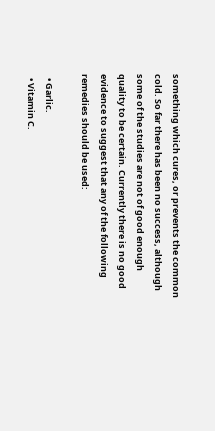something which cures, or prevents the common cold. So far there has been no success, although some of the studies are not of good enough quality to be certain. Currently there is no good evidence to suggest that any of the following remedies should be used:

  • Garlic.
  • Vitamin C.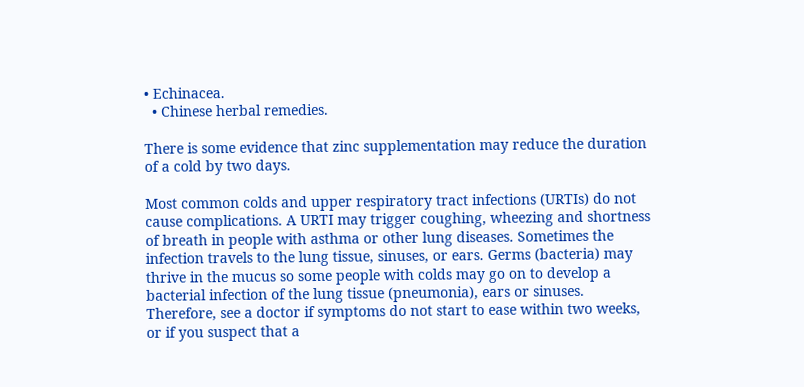• Echinacea.
  • Chinese herbal remedies.

There is some evidence that zinc supplementation may reduce the duration of a cold by two days.

Most common colds and upper respiratory tract infections (URTIs) do not cause complications. A URTI may trigger coughing, wheezing and shortness of breath in people with asthma or other lung diseases. Sometimes the infection travels to the lung tissue, sinuses, or ears. Germs (bacteria) may thrive in the mucus so some people with colds may go on to develop a bacterial infection of the lung tissue (pneumonia), ears or sinuses. Therefore, see a doctor if symptoms do not start to ease within two weeks, or if you suspect that a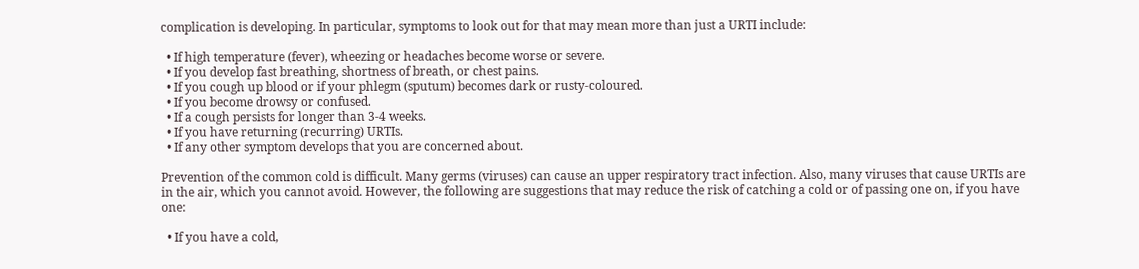complication is developing. In particular, symptoms to look out for that may mean more than just a URTI include:

  • If high temperature (fever), wheezing or headaches become worse or severe.
  • If you develop fast breathing, shortness of breath, or chest pains.
  • If you cough up blood or if your phlegm (sputum) becomes dark or rusty-coloured.
  • If you become drowsy or confused.
  • If a cough persists for longer than 3-4 weeks.
  • If you have returning (recurring) URTIs.
  • If any other symptom develops that you are concerned about.

Prevention of the common cold is difficult. Many germs (viruses) can cause an upper respiratory tract infection. Also, many viruses that cause URTIs are in the air, which you cannot avoid. However, the following are suggestions that may reduce the risk of catching a cold or of passing one on, if you have one:

  • If you have a cold,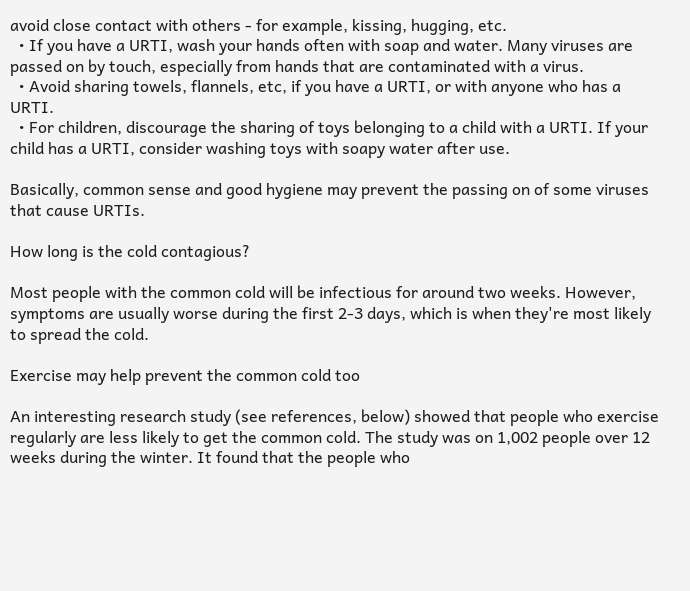avoid close contact with others - for example, kissing, hugging, etc.
  • If you have a URTI, wash your hands often with soap and water. Many viruses are passed on by touch, especially from hands that are contaminated with a virus.
  • Avoid sharing towels, flannels, etc, if you have a URTI, or with anyone who has a URTI.
  • For children, discourage the sharing of toys belonging to a child with a URTI. If your child has a URTI, consider washing toys with soapy water after use.

Basically, common sense and good hygiene may prevent the passing on of some viruses that cause URTIs.

How long is the cold contagious?

Most people with the common cold will be infectious for around two weeks. However, symptoms are usually worse during the first 2-3 days, which is when they're most likely to spread the cold.

Exercise may help prevent the common cold too

An interesting research study (see references, below) showed that people who exercise regularly are less likely to get the common cold. The study was on 1,002 people over 12 weeks during the winter. It found that the people who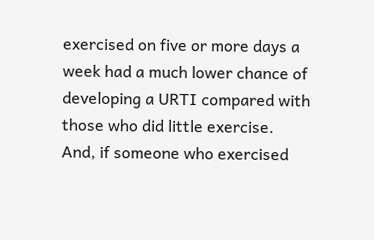exercised on five or more days a week had a much lower chance of developing a URTI compared with those who did little exercise. And, if someone who exercised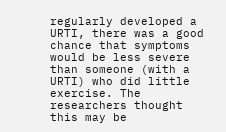regularly developed a URTI, there was a good chance that symptoms would be less severe than someone (with a URTI) who did little exercise. The researchers thought this may be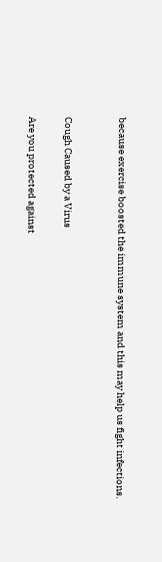because exercise boosted the immune system and this may help us fight infections.


Cough Caused by a Virus

Are you protected against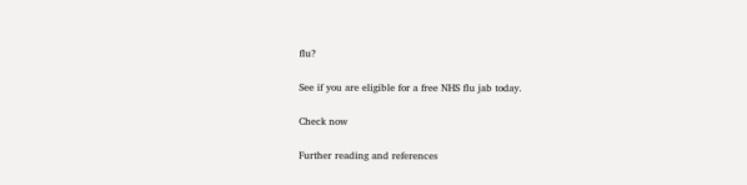flu?

See if you are eligible for a free NHS flu jab today.

Check now

Further reading and references